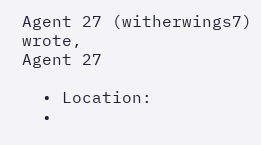Agent 27 (witherwings7) wrote,
Agent 27

  • Location:
  •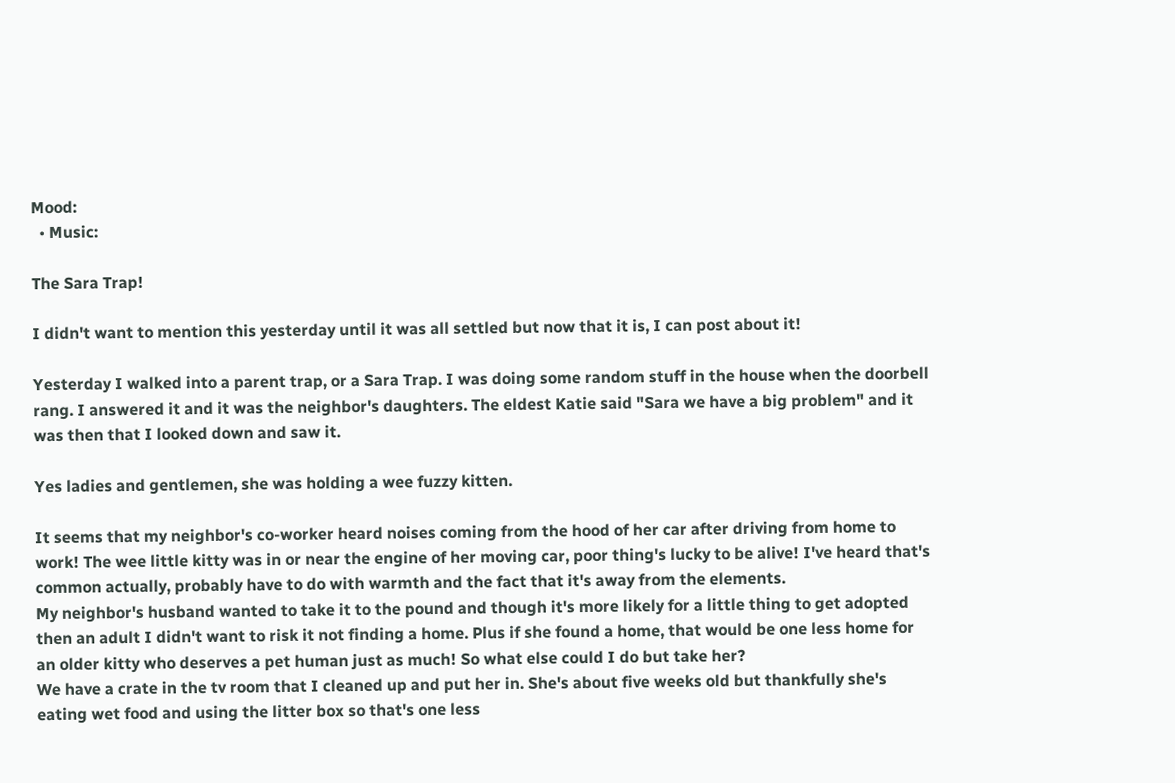Mood:
  • Music:

The Sara Trap!

I didn't want to mention this yesterday until it was all settled but now that it is, I can post about it!

Yesterday I walked into a parent trap, or a Sara Trap. I was doing some random stuff in the house when the doorbell rang. I answered it and it was the neighbor's daughters. The eldest Katie said "Sara we have a big problem" and it was then that I looked down and saw it.

Yes ladies and gentlemen, she was holding a wee fuzzy kitten.

It seems that my neighbor's co-worker heard noises coming from the hood of her car after driving from home to work! The wee little kitty was in or near the engine of her moving car, poor thing's lucky to be alive! I've heard that's common actually, probably have to do with warmth and the fact that it's away from the elements.
My neighbor's husband wanted to take it to the pound and though it's more likely for a little thing to get adopted then an adult I didn't want to risk it not finding a home. Plus if she found a home, that would be one less home for an older kitty who deserves a pet human just as much! So what else could I do but take her?
We have a crate in the tv room that I cleaned up and put her in. She's about five weeks old but thankfully she's eating wet food and using the litter box so that's one less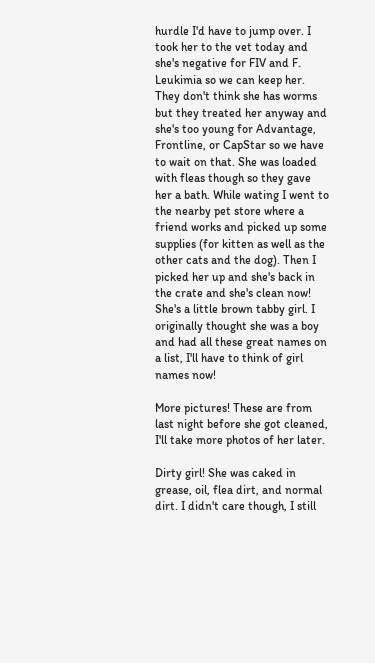hurdle I'd have to jump over. I took her to the vet today and she's negative for FIV and F. Leukimia so we can keep her. They don't think she has worms but they treated her anyway and she's too young for Advantage, Frontline, or CapStar so we have to wait on that. She was loaded with fleas though so they gave her a bath. While wating I went to the nearby pet store where a friend works and picked up some supplies (for kitten as well as the other cats and the dog). Then I picked her up and she's back in the crate and she's clean now! She's a little brown tabby girl. I originally thought she was a boy and had all these great names on a list, I'll have to think of girl names now!

More pictures! These are from last night before she got cleaned, I'll take more photos of her later.

Dirty girl! She was caked in grease, oil, flea dirt, and normal dirt. I didn't care though, I still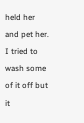held her and pet her. I tried to wash some of it off but it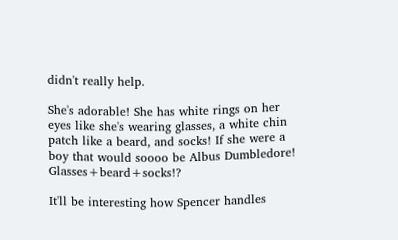didn't really help.

She's adorable! She has white rings on her eyes like she's wearing glasses, a white chin patch like a beard, and socks! If she were a boy that would soooo be Albus Dumbledore! Glasses+beard+socks!?

It'll be interesting how Spencer handles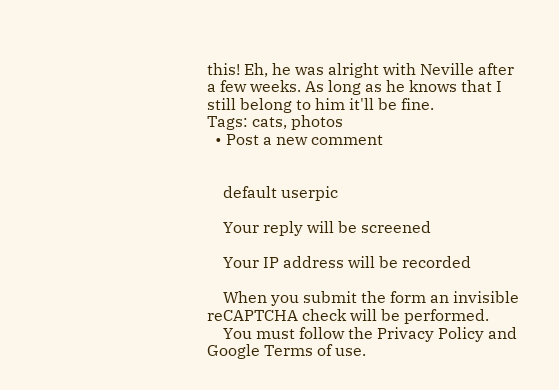this! Eh, he was alright with Neville after a few weeks. As long as he knows that I still belong to him it'll be fine.
Tags: cats, photos
  • Post a new comment


    default userpic

    Your reply will be screened

    Your IP address will be recorded

    When you submit the form an invisible reCAPTCHA check will be performed.
    You must follow the Privacy Policy and Google Terms of use.